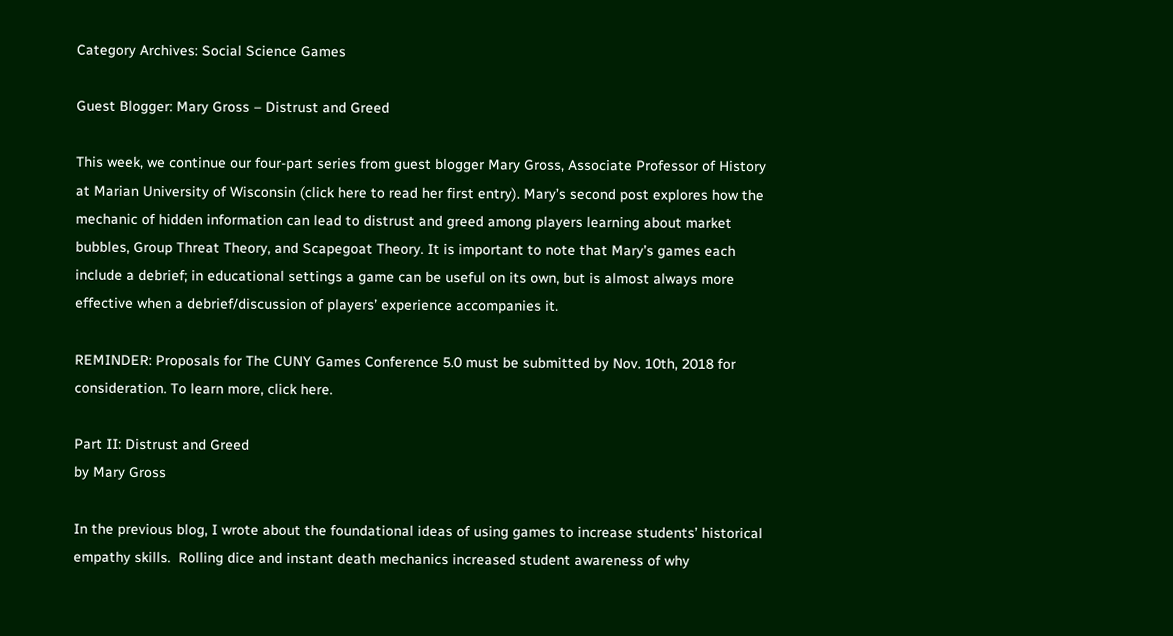Category Archives: Social Science Games

Guest Blogger: Mary Gross – Distrust and Greed

This week, we continue our four-part series from guest blogger Mary Gross, Associate Professor of History at Marian University of Wisconsin (click here to read her first entry). Mary’s second post explores how the mechanic of hidden information can lead to distrust and greed among players learning about market bubbles, Group Threat Theory, and Scapegoat Theory. It is important to note that Mary’s games each include a debrief; in educational settings a game can be useful on its own, but is almost always more effective when a debrief/discussion of players’ experience accompanies it.

REMINDER: Proposals for The CUNY Games Conference 5.0 must be submitted by Nov. 10th, 2018 for consideration. To learn more, click here.

Part II: Distrust and Greed
by Mary Gross

In the previous blog, I wrote about the foundational ideas of using games to increase students’ historical empathy skills.  Rolling dice and instant death mechanics increased student awareness of why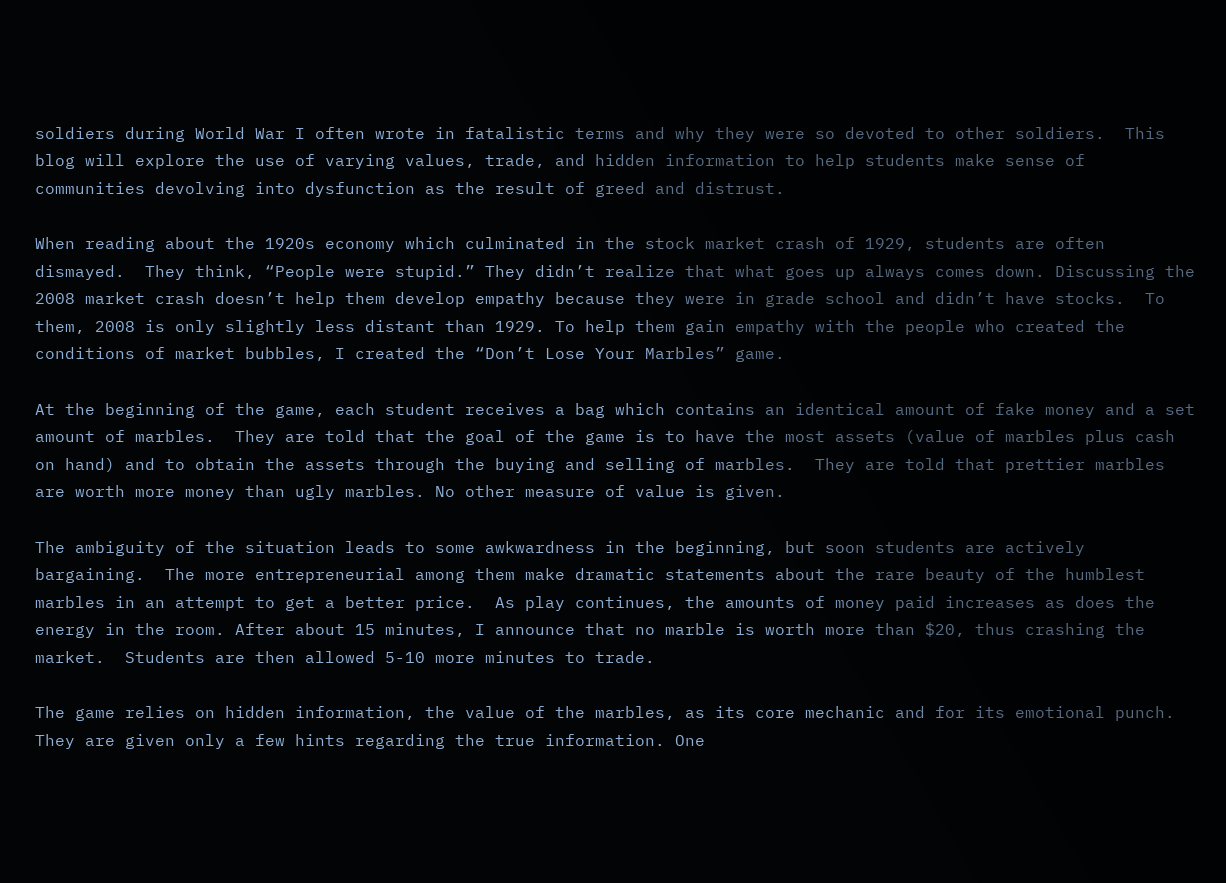soldiers during World War I often wrote in fatalistic terms and why they were so devoted to other soldiers.  This blog will explore the use of varying values, trade, and hidden information to help students make sense of communities devolving into dysfunction as the result of greed and distrust.

When reading about the 1920s economy which culminated in the stock market crash of 1929, students are often dismayed.  They think, “People were stupid.” They didn’t realize that what goes up always comes down. Discussing the 2008 market crash doesn’t help them develop empathy because they were in grade school and didn’t have stocks.  To them, 2008 is only slightly less distant than 1929. To help them gain empathy with the people who created the conditions of market bubbles, I created the “Don’t Lose Your Marbles” game.

At the beginning of the game, each student receives a bag which contains an identical amount of fake money and a set amount of marbles.  They are told that the goal of the game is to have the most assets (value of marbles plus cash on hand) and to obtain the assets through the buying and selling of marbles.  They are told that prettier marbles are worth more money than ugly marbles. No other measure of value is given.

The ambiguity of the situation leads to some awkwardness in the beginning, but soon students are actively bargaining.  The more entrepreneurial among them make dramatic statements about the rare beauty of the humblest marbles in an attempt to get a better price.  As play continues, the amounts of money paid increases as does the energy in the room. After about 15 minutes, I announce that no marble is worth more than $20, thus crashing the market.  Students are then allowed 5-10 more minutes to trade.

The game relies on hidden information, the value of the marbles, as its core mechanic and for its emotional punch.  They are given only a few hints regarding the true information. One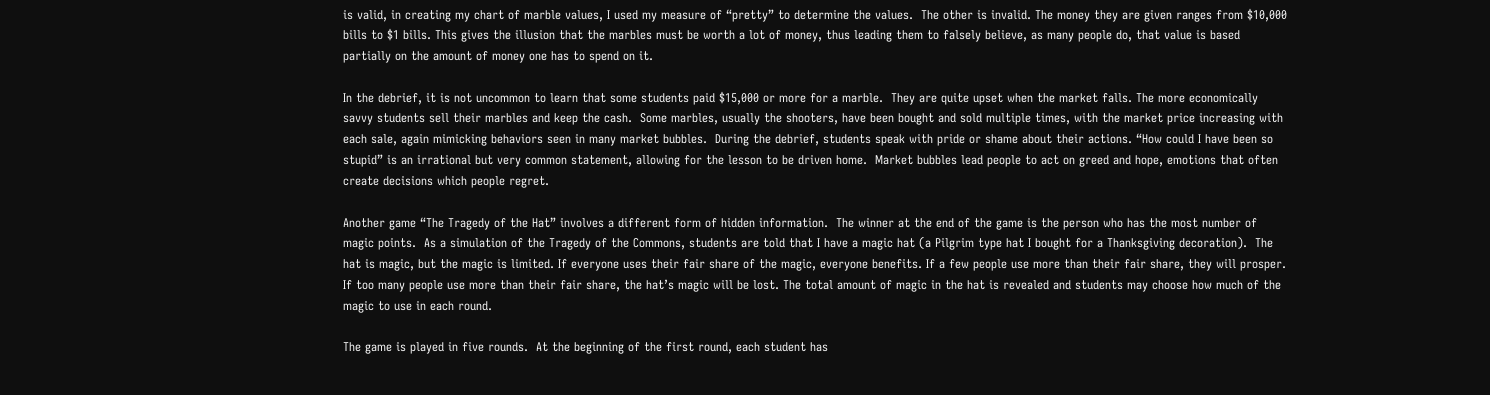is valid, in creating my chart of marble values, I used my measure of “pretty” to determine the values.  The other is invalid. The money they are given ranges from $10,000 bills to $1 bills. This gives the illusion that the marbles must be worth a lot of money, thus leading them to falsely believe, as many people do, that value is based partially on the amount of money one has to spend on it.

In the debrief, it is not uncommon to learn that some students paid $15,000 or more for a marble.  They are quite upset when the market falls. The more economically savvy students sell their marbles and keep the cash.  Some marbles, usually the shooters, have been bought and sold multiple times, with the market price increasing with each sale, again mimicking behaviors seen in many market bubbles.  During the debrief, students speak with pride or shame about their actions. “How could I have been so stupid” is an irrational but very common statement, allowing for the lesson to be driven home.  Market bubbles lead people to act on greed and hope, emotions that often create decisions which people regret.

Another game “The Tragedy of the Hat” involves a different form of hidden information.  The winner at the end of the game is the person who has the most number of magic points.  As a simulation of the Tragedy of the Commons, students are told that I have a magic hat (a Pilgrim type hat I bought for a Thanksgiving decoration).  The hat is magic, but the magic is limited. If everyone uses their fair share of the magic, everyone benefits. If a few people use more than their fair share, they will prosper.  If too many people use more than their fair share, the hat’s magic will be lost. The total amount of magic in the hat is revealed and students may choose how much of the magic to use in each round.

The game is played in five rounds.  At the beginning of the first round, each student has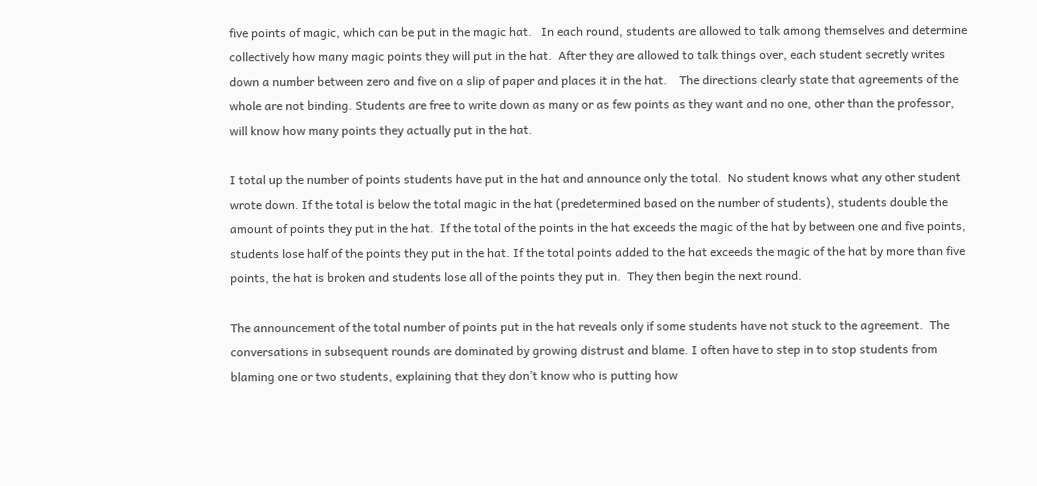five points of magic, which can be put in the magic hat.   In each round, students are allowed to talk among themselves and determine collectively how many magic points they will put in the hat.  After they are allowed to talk things over, each student secretly writes down a number between zero and five on a slip of paper and places it in the hat.    The directions clearly state that agreements of the whole are not binding. Students are free to write down as many or as few points as they want and no one, other than the professor, will know how many points they actually put in the hat.

I total up the number of points students have put in the hat and announce only the total.  No student knows what any other student wrote down. If the total is below the total magic in the hat (predetermined based on the number of students), students double the amount of points they put in the hat.  If the total of the points in the hat exceeds the magic of the hat by between one and five points, students lose half of the points they put in the hat. If the total points added to the hat exceeds the magic of the hat by more than five points, the hat is broken and students lose all of the points they put in.  They then begin the next round.

The announcement of the total number of points put in the hat reveals only if some students have not stuck to the agreement.  The conversations in subsequent rounds are dominated by growing distrust and blame. I often have to step in to stop students from blaming one or two students, explaining that they don’t know who is putting how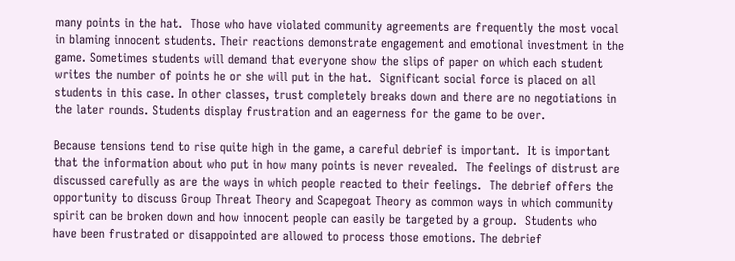many points in the hat.  Those who have violated community agreements are frequently the most vocal in blaming innocent students. Their reactions demonstrate engagement and emotional investment in the game. Sometimes students will demand that everyone show the slips of paper on which each student writes the number of points he or she will put in the hat.  Significant social force is placed on all students in this case. In other classes, trust completely breaks down and there are no negotiations in the later rounds. Students display frustration and an eagerness for the game to be over.

Because tensions tend to rise quite high in the game, a careful debrief is important.  It is important that the information about who put in how many points is never revealed.  The feelings of distrust are discussed carefully as are the ways in which people reacted to their feelings.  The debrief offers the opportunity to discuss Group Threat Theory and Scapegoat Theory as common ways in which community spirit can be broken down and how innocent people can easily be targeted by a group.  Students who have been frustrated or disappointed are allowed to process those emotions. The debrief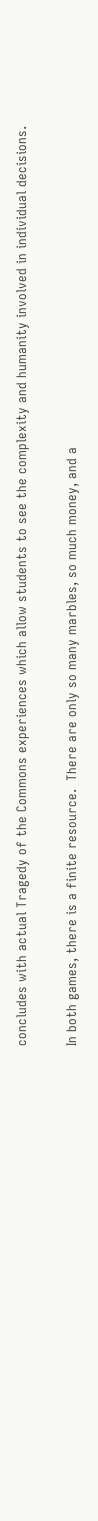concludes with actual Tragedy of the Commons experiences which allow students to see the complexity and humanity involved in individual decisions.

In both games, there is a finite resource.  There are only so many marbles, so much money, and a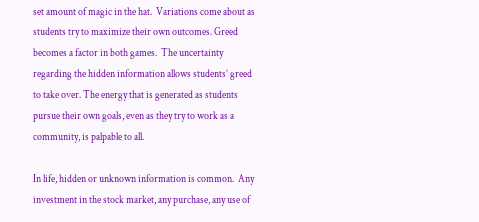set amount of magic in the hat.  Variations come about as students try to maximize their own outcomes. Greed becomes a factor in both games.  The uncertainty regarding the hidden information allows students’ greed to take over. The energy that is generated as students pursue their own goals, even as they try to work as a community, is palpable to all.

In life, hidden or unknown information is common.  Any investment in the stock market, any purchase, any use of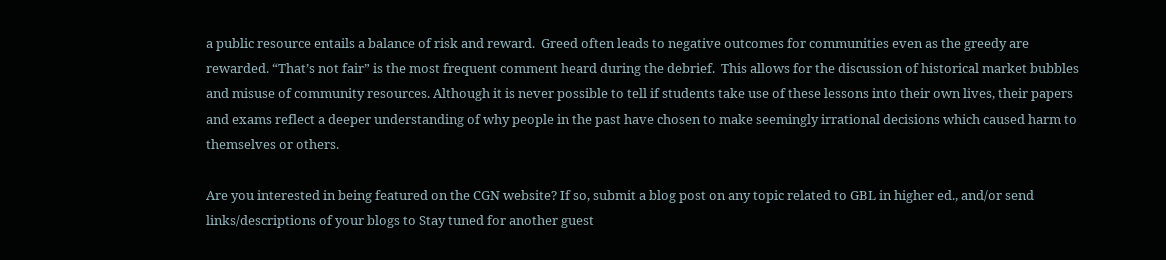a public resource entails a balance of risk and reward.  Greed often leads to negative outcomes for communities even as the greedy are rewarded. “That’s not fair” is the most frequent comment heard during the debrief.  This allows for the discussion of historical market bubbles and misuse of community resources. Although it is never possible to tell if students take use of these lessons into their own lives, their papers and exams reflect a deeper understanding of why people in the past have chosen to make seemingly irrational decisions which caused harm to themselves or others.

Are you interested in being featured on the CGN website? If so, submit a blog post on any topic related to GBL in higher ed., and/or send links/descriptions of your blogs to Stay tuned for another guest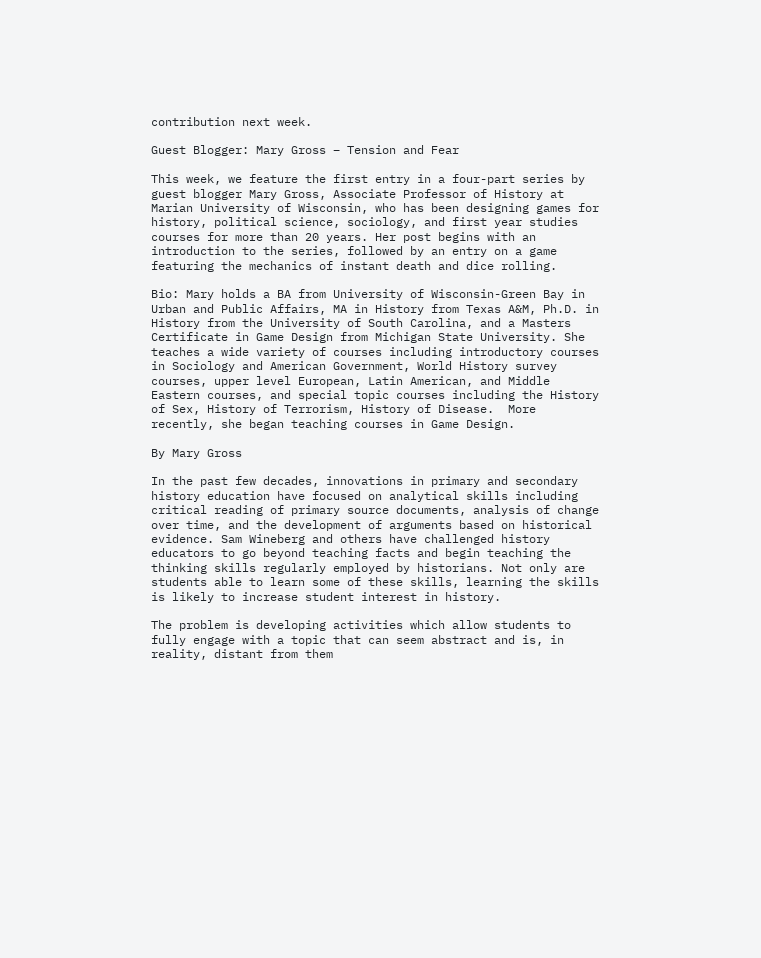contribution next week.

Guest Blogger: Mary Gross – Tension and Fear

This week, we feature the first entry in a four-part series by guest blogger Mary Gross, Associate Professor of History at Marian University of Wisconsin, who has been designing games for history, political science, sociology, and first year studies courses for more than 20 years. Her post begins with an introduction to the series, followed by an entry on a game featuring the mechanics of instant death and dice rolling.

Bio: Mary holds a BA from University of Wisconsin-Green Bay in Urban and Public Affairs, MA in History from Texas A&M, Ph.D. in History from the University of South Carolina, and a Masters Certificate in Game Design from Michigan State University. She teaches a wide variety of courses including introductory courses in Sociology and American Government, World History survey courses, upper level European, Latin American, and Middle Eastern courses, and special topic courses including the History of Sex, History of Terrorism, History of Disease.  More recently, she began teaching courses in Game Design.

By Mary Gross

In the past few decades, innovations in primary and secondary history education have focused on analytical skills including critical reading of primary source documents, analysis of change over time, and the development of arguments based on historical evidence. Sam Wineberg and others have challenged history educators to go beyond teaching facts and begin teaching the thinking skills regularly employed by historians. Not only are students able to learn some of these skills, learning the skills is likely to increase student interest in history.

The problem is developing activities which allow students to fully engage with a topic that can seem abstract and is, in reality, distant from them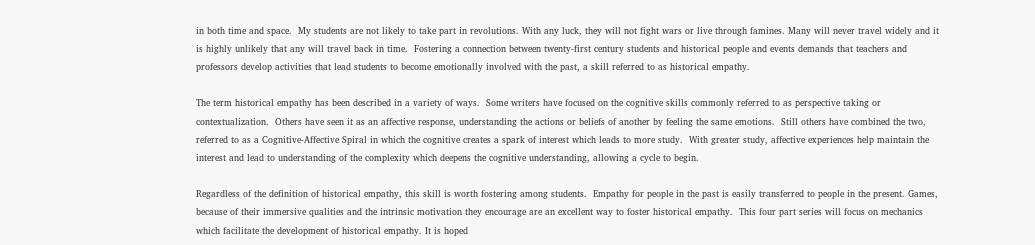in both time and space.  My students are not likely to take part in revolutions. With any luck, they will not fight wars or live through famines. Many will never travel widely and it is highly unlikely that any will travel back in time.  Fostering a connection between twenty-first century students and historical people and events demands that teachers and professors develop activities that lead students to become emotionally involved with the past, a skill referred to as historical empathy.

The term historical empathy has been described in a variety of ways.  Some writers have focused on the cognitive skills commonly referred to as perspective taking or contextualization.  Others have seen it as an affective response, understanding the actions or beliefs of another by feeling the same emotions.  Still others have combined the two, referred to as a Cognitive-Affective Spiral in which the cognitive creates a spark of interest which leads to more study.  With greater study, affective experiences help maintain the interest and lead to understanding of the complexity which deepens the cognitive understanding, allowing a cycle to begin.

Regardless of the definition of historical empathy, this skill is worth fostering among students.  Empathy for people in the past is easily transferred to people in the present. Games, because of their immersive qualities and the intrinsic motivation they encourage are an excellent way to foster historical empathy.  This four part series will focus on mechanics which facilitate the development of historical empathy. It is hoped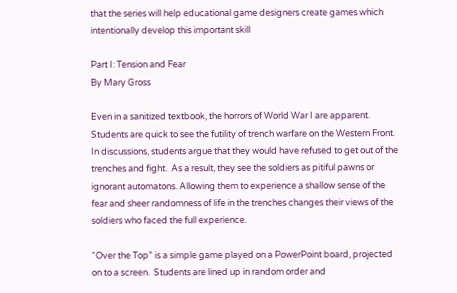that the series will help educational game designers create games which intentionally develop this important skill

Part I: Tension and Fear
By Mary Gross

Even in a sanitized textbook, the horrors of World War I are apparent.  Students are quick to see the futility of trench warfare on the Western Front.  In discussions, students argue that they would have refused to get out of the trenches and fight.  As a result, they see the soldiers as pitiful pawns or ignorant automatons. Allowing them to experience a shallow sense of the fear and sheer randomness of life in the trenches changes their views of the soldiers who faced the full experience.

“Over the Top” is a simple game played on a PowerPoint board, projected on to a screen.  Students are lined up in random order and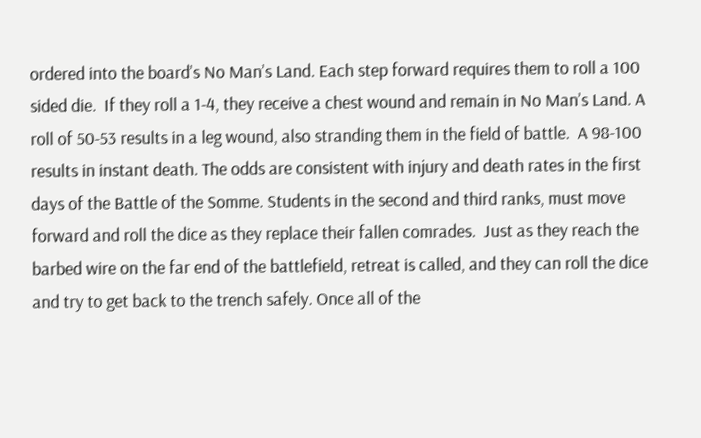ordered into the board’s No Man’s Land. Each step forward requires them to roll a 100 sided die.  If they roll a 1-4, they receive a chest wound and remain in No Man’s Land. A roll of 50-53 results in a leg wound, also stranding them in the field of battle.  A 98-100 results in instant death. The odds are consistent with injury and death rates in the first days of the Battle of the Somme. Students in the second and third ranks, must move forward and roll the dice as they replace their fallen comrades.  Just as they reach the barbed wire on the far end of the battlefield, retreat is called, and they can roll the dice and try to get back to the trench safely. Once all of the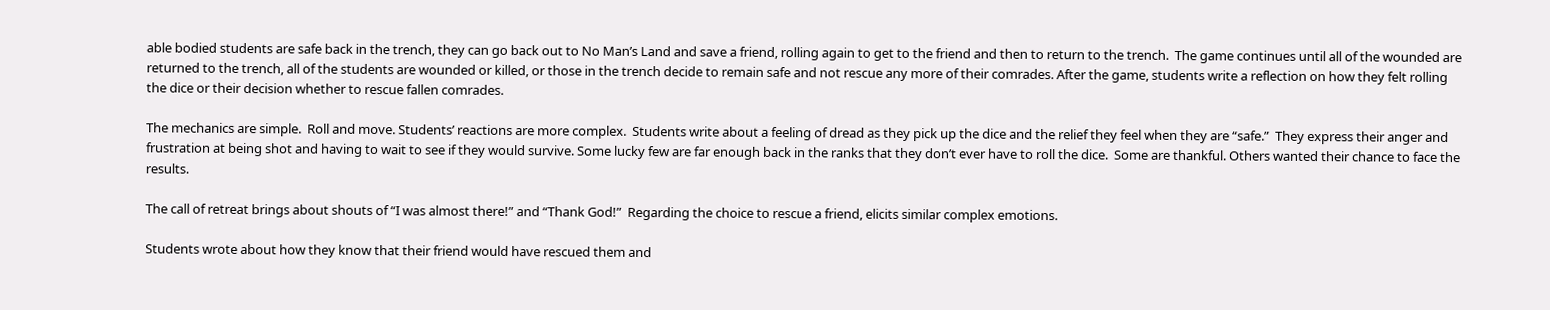able bodied students are safe back in the trench, they can go back out to No Man’s Land and save a friend, rolling again to get to the friend and then to return to the trench.  The game continues until all of the wounded are returned to the trench, all of the students are wounded or killed, or those in the trench decide to remain safe and not rescue any more of their comrades. After the game, students write a reflection on how they felt rolling the dice or their decision whether to rescue fallen comrades.

The mechanics are simple.  Roll and move. Students’ reactions are more complex.  Students write about a feeling of dread as they pick up the dice and the relief they feel when they are “safe.”  They express their anger and frustration at being shot and having to wait to see if they would survive. Some lucky few are far enough back in the ranks that they don’t ever have to roll the dice.  Some are thankful. Others wanted their chance to face the results.

The call of retreat brings about shouts of “I was almost there!” and “Thank God!”  Regarding the choice to rescue a friend, elicits similar complex emotions.

Students wrote about how they know that their friend would have rescued them and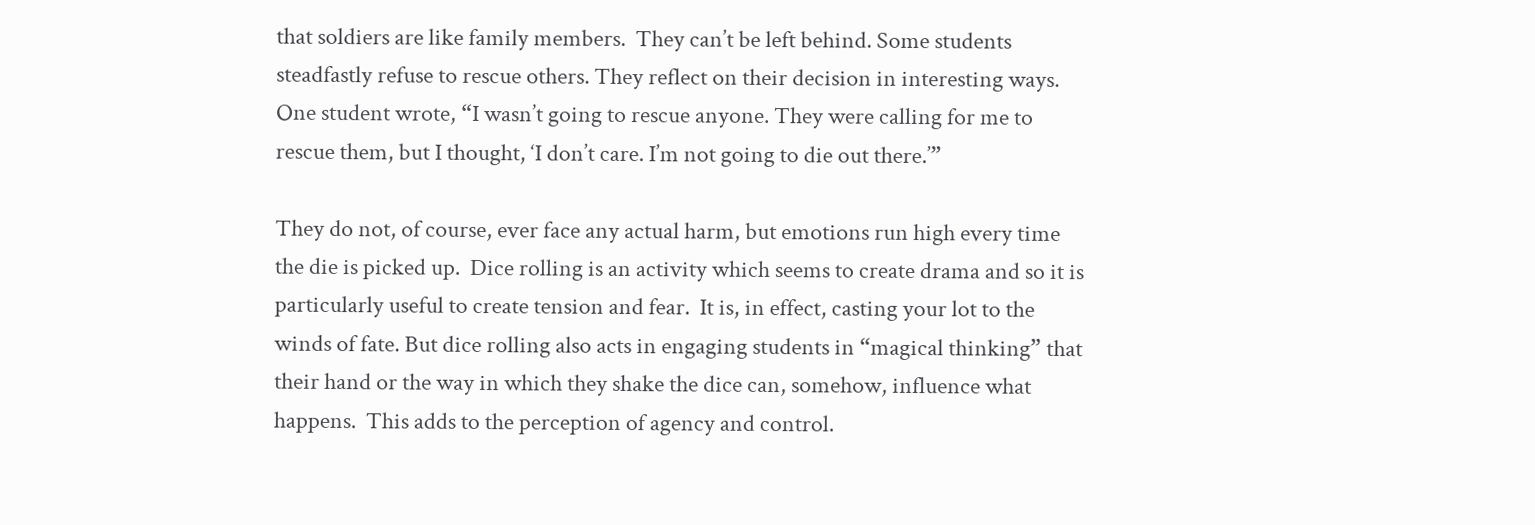that soldiers are like family members.  They can’t be left behind. Some students steadfastly refuse to rescue others. They reflect on their decision in interesting ways.   One student wrote, “I wasn’t going to rescue anyone. They were calling for me to rescue them, but I thought, ‘I don’t care. I’m not going to die out there.’”

They do not, of course, ever face any actual harm, but emotions run high every time the die is picked up.  Dice rolling is an activity which seems to create drama and so it is particularly useful to create tension and fear.  It is, in effect, casting your lot to the winds of fate. But dice rolling also acts in engaging students in “magical thinking” that their hand or the way in which they shake the dice can, somehow, influence what happens.  This adds to the perception of agency and control.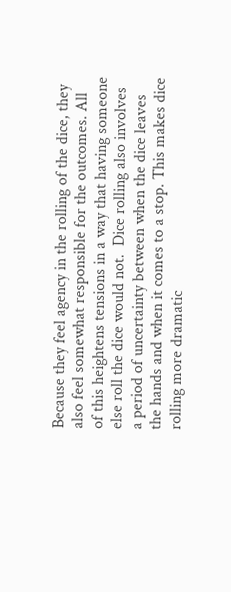Because they feel agency in the rolling of the dice, they also feel somewhat responsible for the outcomes. All of this heightens tensions in a way that having someone else roll the dice would not.  Dice rolling also involves a period of uncertainty between when the dice leaves the hands and when it comes to a stop. This makes dice rolling more dramatic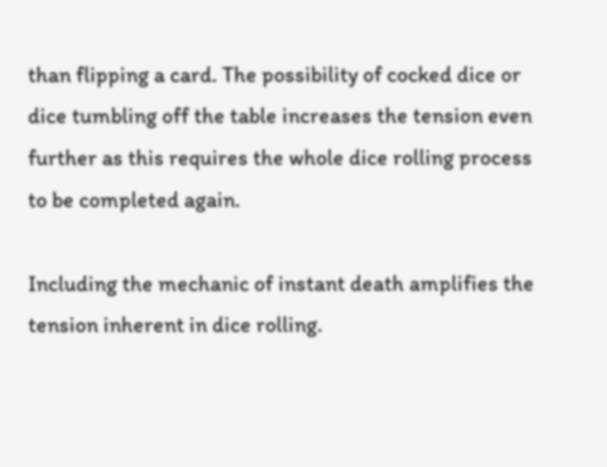than flipping a card. The possibility of cocked dice or dice tumbling off the table increases the tension even further as this requires the whole dice rolling process to be completed again.

Including the mechanic of instant death amplifies the tension inherent in dice rolling.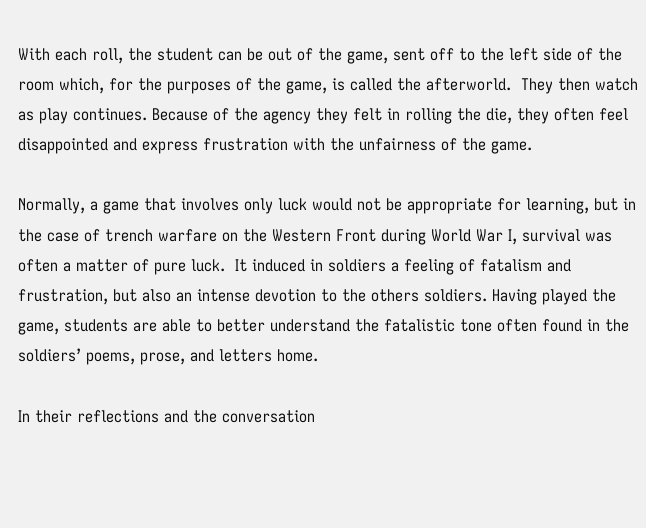With each roll, the student can be out of the game, sent off to the left side of the room which, for the purposes of the game, is called the afterworld.  They then watch as play continues. Because of the agency they felt in rolling the die, they often feel disappointed and express frustration with the unfairness of the game.

Normally, a game that involves only luck would not be appropriate for learning, but in the case of trench warfare on the Western Front during World War I, survival was often a matter of pure luck.  It induced in soldiers a feeling of fatalism and frustration, but also an intense devotion to the others soldiers. Having played the game, students are able to better understand the fatalistic tone often found in the soldiers’ poems, prose, and letters home.

In their reflections and the conversation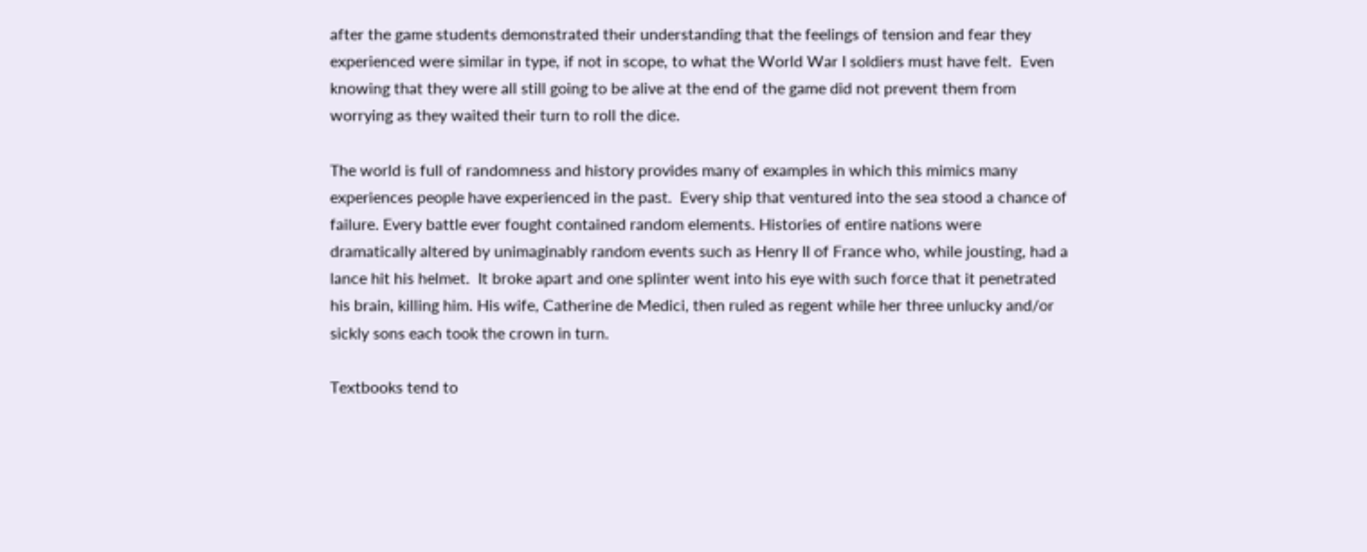after the game students demonstrated their understanding that the feelings of tension and fear they experienced were similar in type, if not in scope, to what the World War I soldiers must have felt.  Even knowing that they were all still going to be alive at the end of the game did not prevent them from worrying as they waited their turn to roll the dice.

The world is full of randomness and history provides many of examples in which this mimics many experiences people have experienced in the past.  Every ship that ventured into the sea stood a chance of failure. Every battle ever fought contained random elements. Histories of entire nations were dramatically altered by unimaginably random events such as Henry II of France who, while jousting, had a lance hit his helmet.  It broke apart and one splinter went into his eye with such force that it penetrated his brain, killing him. His wife, Catherine de Medici, then ruled as regent while her three unlucky and/or sickly sons each took the crown in turn.

Textbooks tend to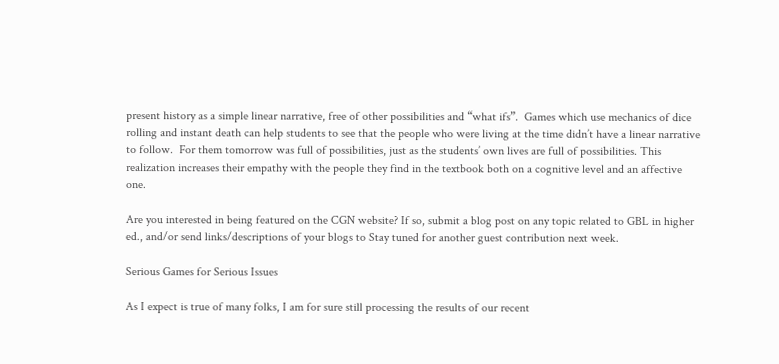present history as a simple linear narrative, free of other possibilities and “what ifs”.  Games which use mechanics of dice rolling and instant death can help students to see that the people who were living at the time didn’t have a linear narrative to follow.  For them tomorrow was full of possibilities, just as the students’ own lives are full of possibilities. This realization increases their empathy with the people they find in the textbook both on a cognitive level and an affective one.

Are you interested in being featured on the CGN website? If so, submit a blog post on any topic related to GBL in higher ed., and/or send links/descriptions of your blogs to Stay tuned for another guest contribution next week.

Serious Games for Serious Issues

As I expect is true of many folks, I am for sure still processing the results of our recent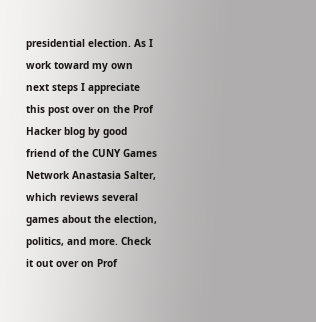presidential election. As I work toward my own next steps I appreciate this post over on the Prof Hacker blog by good friend of the CUNY Games Network Anastasia Salter, which reviews several games about the election, politics, and more. Check it out over on Prof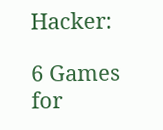Hacker:

6 Games for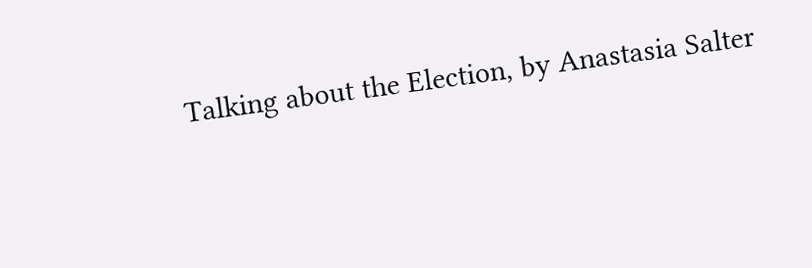Talking about the Election, by Anastasia Salter